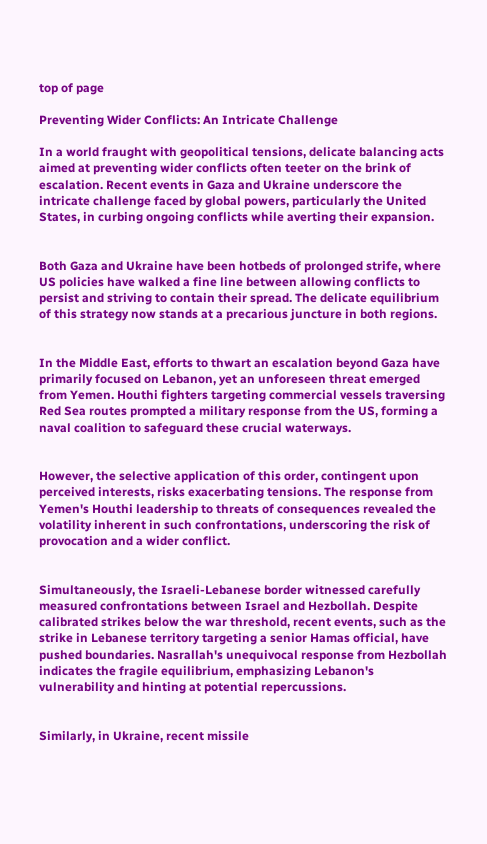top of page

Preventing Wider Conflicts: An Intricate Challenge

In a world fraught with geopolitical tensions, delicate balancing acts aimed at preventing wider conflicts often teeter on the brink of escalation. Recent events in Gaza and Ukraine underscore the intricate challenge faced by global powers, particularly the United States, in curbing ongoing conflicts while averting their expansion.


Both Gaza and Ukraine have been hotbeds of prolonged strife, where US policies have walked a fine line between allowing conflicts to persist and striving to contain their spread. The delicate equilibrium of this strategy now stands at a precarious juncture in both regions.


In the Middle East, efforts to thwart an escalation beyond Gaza have primarily focused on Lebanon, yet an unforeseen threat emerged from Yemen. Houthi fighters targeting commercial vessels traversing Red Sea routes prompted a military response from the US, forming a naval coalition to safeguard these crucial waterways.


However, the selective application of this order, contingent upon perceived interests, risks exacerbating tensions. The response from Yemen's Houthi leadership to threats of consequences revealed the volatility inherent in such confrontations, underscoring the risk of provocation and a wider conflict.


Simultaneously, the Israeli-Lebanese border witnessed carefully measured confrontations between Israel and Hezbollah. Despite calibrated strikes below the war threshold, recent events, such as the strike in Lebanese territory targeting a senior Hamas official, have pushed boundaries. Nasrallah's unequivocal response from Hezbollah indicates the fragile equilibrium, emphasizing Lebanon's vulnerability and hinting at potential repercussions.


Similarly, in Ukraine, recent missile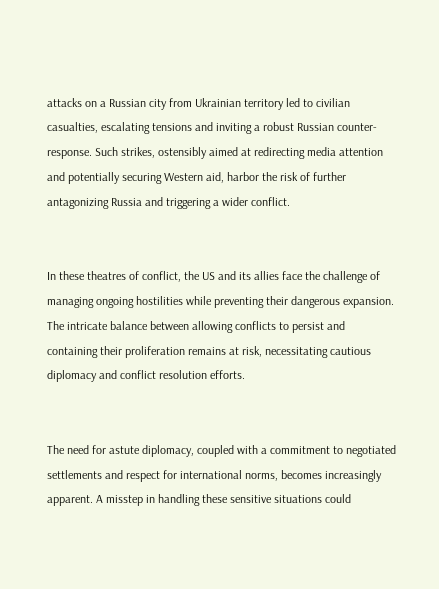attacks on a Russian city from Ukrainian territory led to civilian casualties, escalating tensions and inviting a robust Russian counter-response. Such strikes, ostensibly aimed at redirecting media attention and potentially securing Western aid, harbor the risk of further antagonizing Russia and triggering a wider conflict.


In these theatres of conflict, the US and its allies face the challenge of managing ongoing hostilities while preventing their dangerous expansion. The intricate balance between allowing conflicts to persist and containing their proliferation remains at risk, necessitating cautious diplomacy and conflict resolution efforts.


The need for astute diplomacy, coupled with a commitment to negotiated settlements and respect for international norms, becomes increasingly apparent. A misstep in handling these sensitive situations could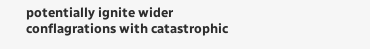potentially ignite wider conflagrations with catastrophic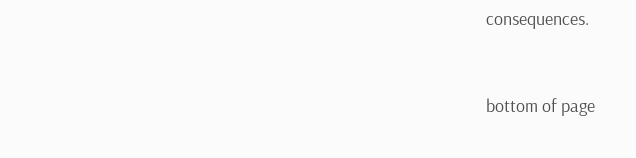consequences.


bottom of page